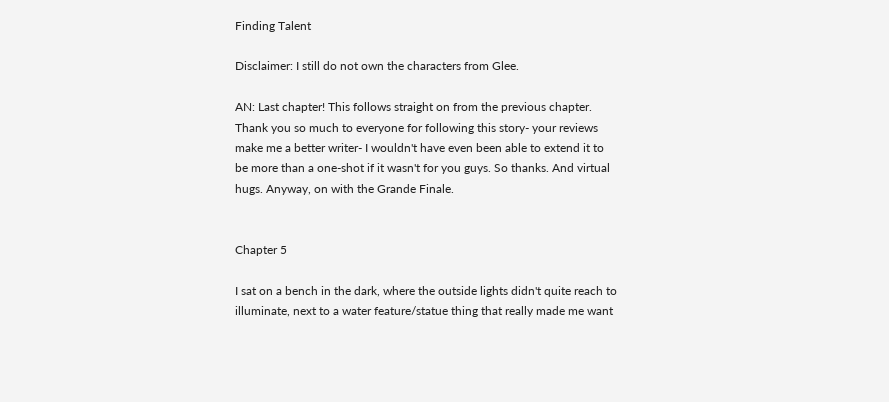Finding Talent

Disclaimer: I still do not own the characters from Glee.

AN: Last chapter! This follows straight on from the previous chapter. Thank you so much to everyone for following this story- your reviews make me a better writer- I wouldn't have even been able to extend it to be more than a one-shot if it wasn't for you guys. So thanks. And virtual hugs. Anyway, on with the Grande Finale.


Chapter 5

I sat on a bench in the dark, where the outside lights didn't quite reach to illuminate, next to a water feature/statue thing that really made me want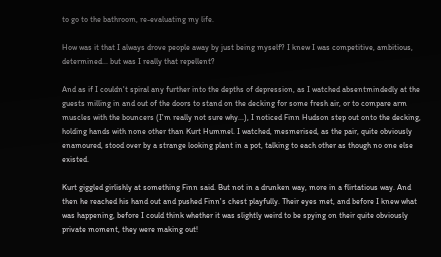to go to the bathroom, re-evaluating my life.

How was it that I always drove people away by just being myself? I knew I was competitive, ambitious, determined... but was I really that repellent?

And as if I couldn't spiral any further into the depths of depression, as I watched absentmindedly at the guests milling in and out of the doors to stand on the decking for some fresh air, or to compare arm muscles with the bouncers (I'm really not sure why...), I noticed Finn Hudson step out onto the decking, holding hands with none other than Kurt Hummel. I watched, mesmerised, as the pair, quite obviously enamoured, stood over by a strange looking plant in a pot, talking to each other as though no one else existed.

Kurt giggled girlishly at something Finn said. But not in a drunken way, more in a flirtatious way. And then he reached his hand out and pushed Finn's chest playfully. Their eyes met, and before I knew what was happening, before I could think whether it was slightly weird to be spying on their quite obviously private moment, they were making out!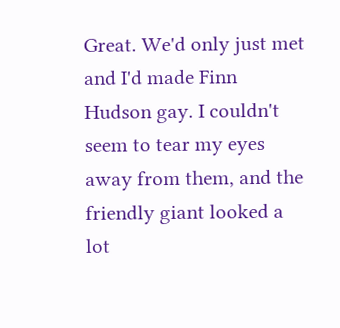Great. We'd only just met and I'd made Finn Hudson gay. I couldn't seem to tear my eyes away from them, and the friendly giant looked a lot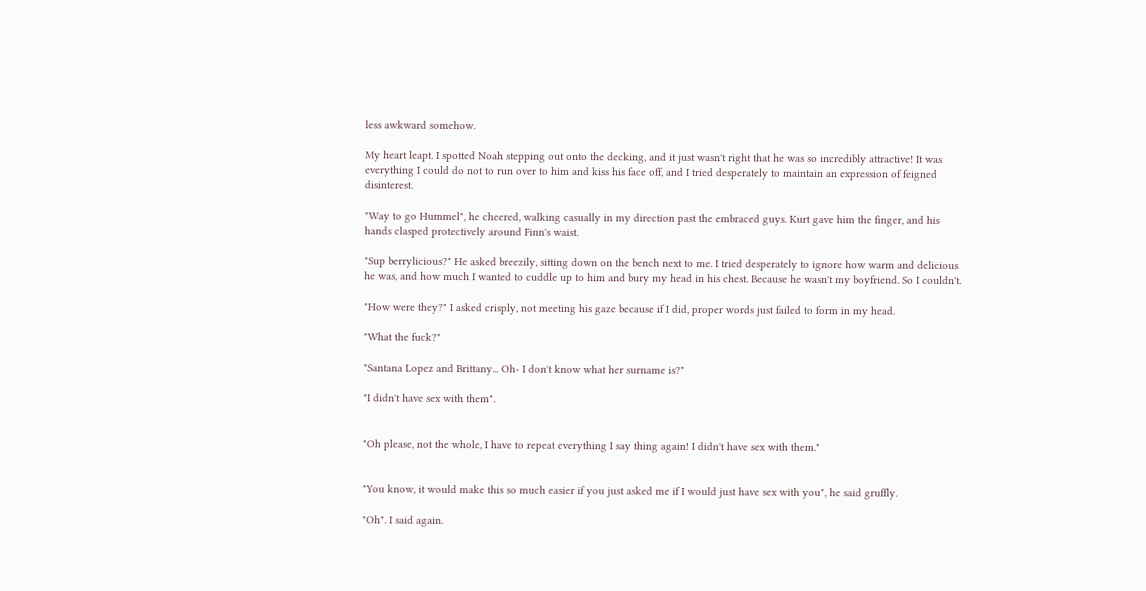less awkward somehow.

My heart leapt. I spotted Noah stepping out onto the decking, and it just wasn't right that he was so incredibly attractive! It was everything I could do not to run over to him and kiss his face off, and I tried desperately to maintain an expression of feigned disinterest.

"Way to go Hummel", he cheered, walking casually in my direction past the embraced guys. Kurt gave him the finger, and his hands clasped protectively around Finn's waist.

"Sup berrylicious?" He asked breezily, sitting down on the bench next to me. I tried desperately to ignore how warm and delicious he was, and how much I wanted to cuddle up to him and bury my head in his chest. Because he wasn't my boyfriend. So I couldn't.

"How were they?" I asked crisply, not meeting his gaze because if I did, proper words just failed to form in my head.

"What the fuck?"

"Santana Lopez and Brittany... Oh- I don't know what her surname is?"

"I didn't have sex with them".


"Oh please, not the whole, I have to repeat everything I say thing again! I didn't have sex with them."


"You know, it would make this so much easier if you just asked me if I would just have sex with you", he said gruffly.

"Oh". I said again.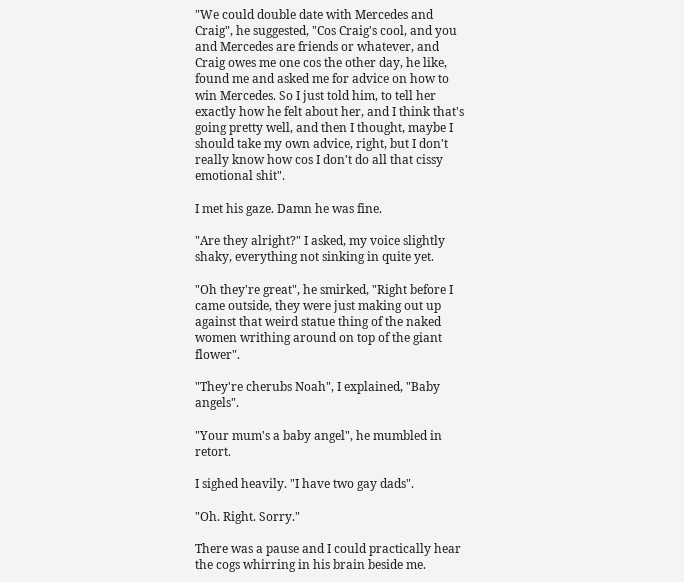"We could double date with Mercedes and Craig", he suggested, "Cos Craig's cool, and you and Mercedes are friends or whatever, and Craig owes me one cos the other day, he like, found me and asked me for advice on how to win Mercedes. So I just told him, to tell her exactly how he felt about her, and I think that's going pretty well, and then I thought, maybe I should take my own advice, right, but I don't really know how cos I don't do all that cissy emotional shit".

I met his gaze. Damn he was fine.

"Are they alright?" I asked, my voice slightly shaky, everything not sinking in quite yet.

"Oh they're great", he smirked, "Right before I came outside, they were just making out up against that weird statue thing of the naked women writhing around on top of the giant flower".

"They're cherubs Noah", I explained, "Baby angels".

"Your mum's a baby angel", he mumbled in retort.

I sighed heavily. "I have two gay dads".

"Oh. Right. Sorry."

There was a pause and I could practically hear the cogs whirring in his brain beside me.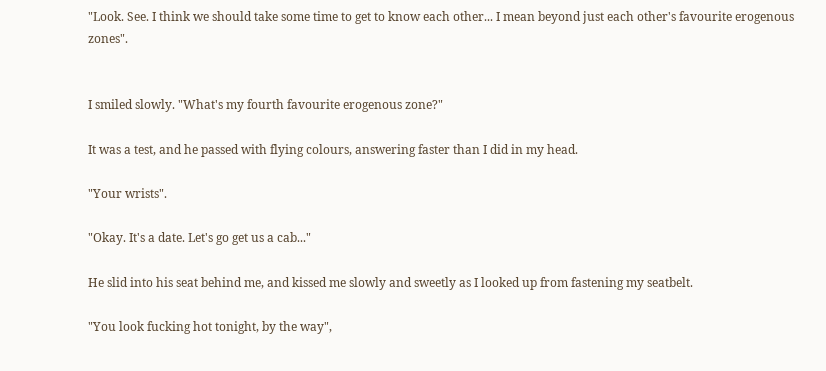"Look. See. I think we should take some time to get to know each other... I mean beyond just each other's favourite erogenous zones".


I smiled slowly. "What's my fourth favourite erogenous zone?"

It was a test, and he passed with flying colours, answering faster than I did in my head.

"Your wrists".

"Okay. It's a date. Let's go get us a cab..."

He slid into his seat behind me, and kissed me slowly and sweetly as I looked up from fastening my seatbelt.

"You look fucking hot tonight, by the way",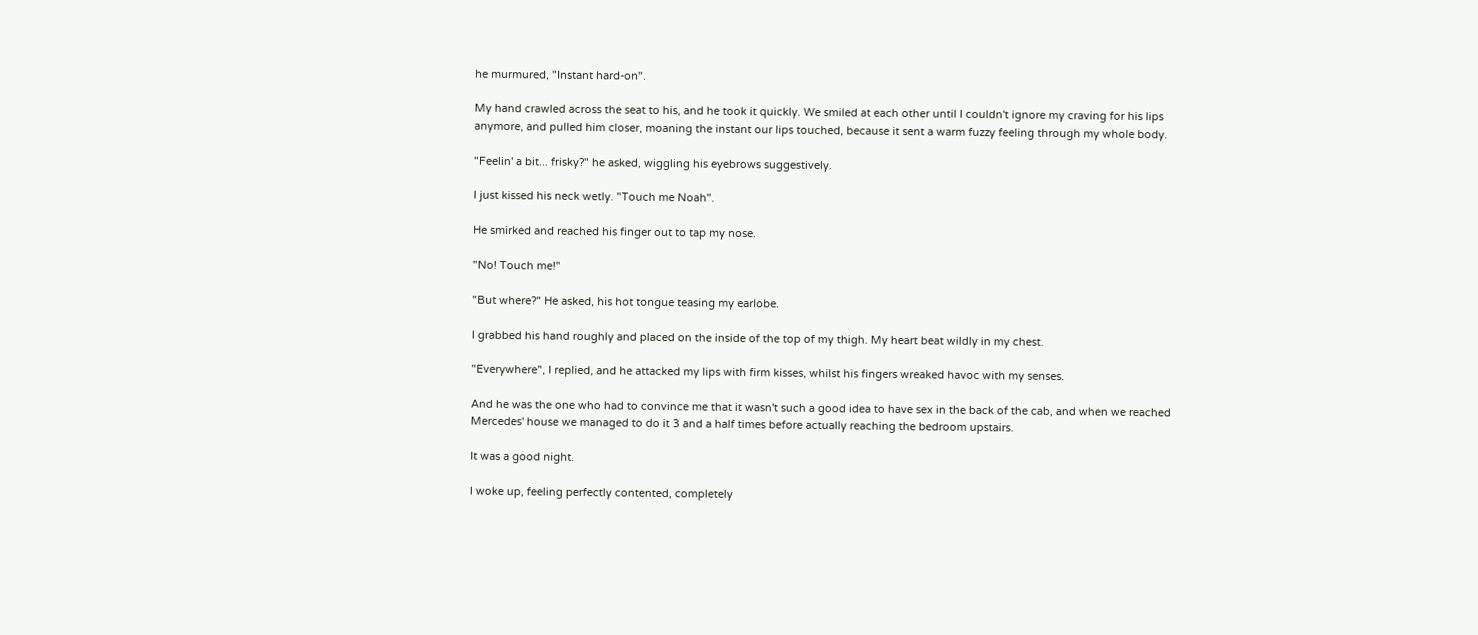he murmured, "Instant hard-on".

My hand crawled across the seat to his, and he took it quickly. We smiled at each other until I couldn't ignore my craving for his lips anymore, and pulled him closer, moaning the instant our lips touched, because it sent a warm fuzzy feeling through my whole body.

"Feelin' a bit... frisky?" he asked, wiggling his eyebrows suggestively.

I just kissed his neck wetly. "Touch me Noah".

He smirked and reached his finger out to tap my nose.

"No! Touch me!"

"But where?" He asked, his hot tongue teasing my earlobe.

I grabbed his hand roughly and placed on the inside of the top of my thigh. My heart beat wildly in my chest.

"Everywhere", I replied, and he attacked my lips with firm kisses, whilst his fingers wreaked havoc with my senses.

And he was the one who had to convince me that it wasn't such a good idea to have sex in the back of the cab, and when we reached Mercedes' house we managed to do it 3 and a half times before actually reaching the bedroom upstairs.

It was a good night.

I woke up, feeling perfectly contented, completely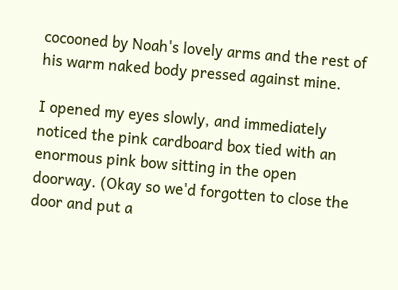cocooned by Noah's lovely arms and the rest of his warm naked body pressed against mine.

I opened my eyes slowly, and immediately noticed the pink cardboard box tied with an enormous pink bow sitting in the open doorway. (Okay so we'd forgotten to close the door and put a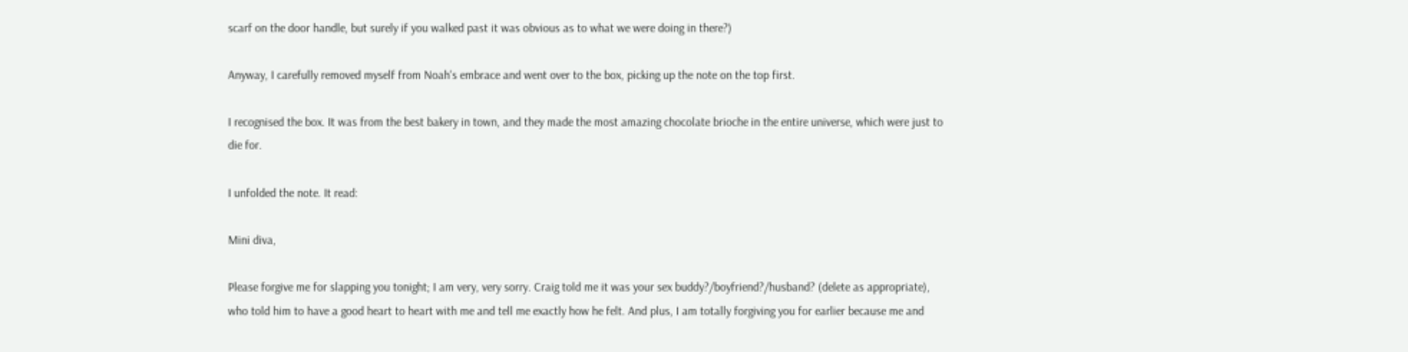scarf on the door handle, but surely if you walked past it was obvious as to what we were doing in there?)

Anyway, I carefully removed myself from Noah's embrace and went over to the box, picking up the note on the top first.

I recognised the box. It was from the best bakery in town, and they made the most amazing chocolate brioche in the entire universe, which were just to die for.

I unfolded the note. It read:

Mini diva,

Please forgive me for slapping you tonight; I am very, very sorry. Craig told me it was your sex buddy?/boyfriend?/husband? (delete as appropriate), who told him to have a good heart to heart with me and tell me exactly how he felt. And plus, I am totally forgiving you for earlier because me and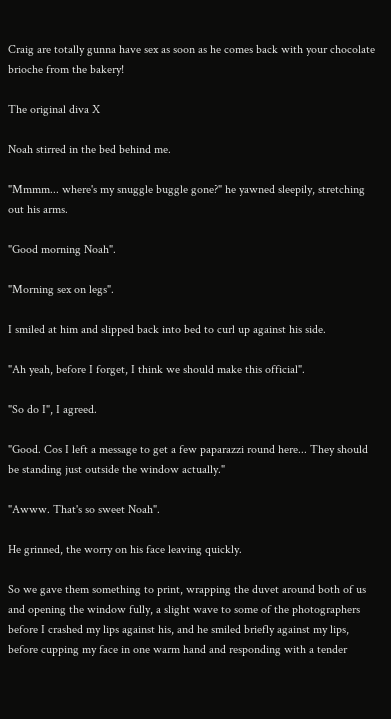Craig are totally gunna have sex as soon as he comes back with your chocolate brioche from the bakery!

The original diva X

Noah stirred in the bed behind me.

"Mmmm... where's my snuggle buggle gone?" he yawned sleepily, stretching out his arms.

"Good morning Noah".

"Morning sex on legs".

I smiled at him and slipped back into bed to curl up against his side.

"Ah yeah, before I forget, I think we should make this official".

"So do I", I agreed.

"Good. Cos I left a message to get a few paparazzi round here... They should be standing just outside the window actually."

"Awww. That's so sweet Noah".

He grinned, the worry on his face leaving quickly.

So we gave them something to print, wrapping the duvet around both of us and opening the window fully, a slight wave to some of the photographers before I crashed my lips against his, and he smiled briefly against my lips, before cupping my face in one warm hand and responding with a tender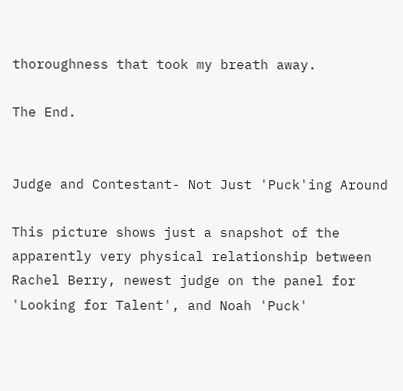thoroughness that took my breath away.

The End.


Judge and Contestant- Not Just 'Puck'ing Around

This picture shows just a snapshot of the apparently very physical relationship between Rachel Berry, newest judge on the panel for 'Looking for Talent', and Noah 'Puck'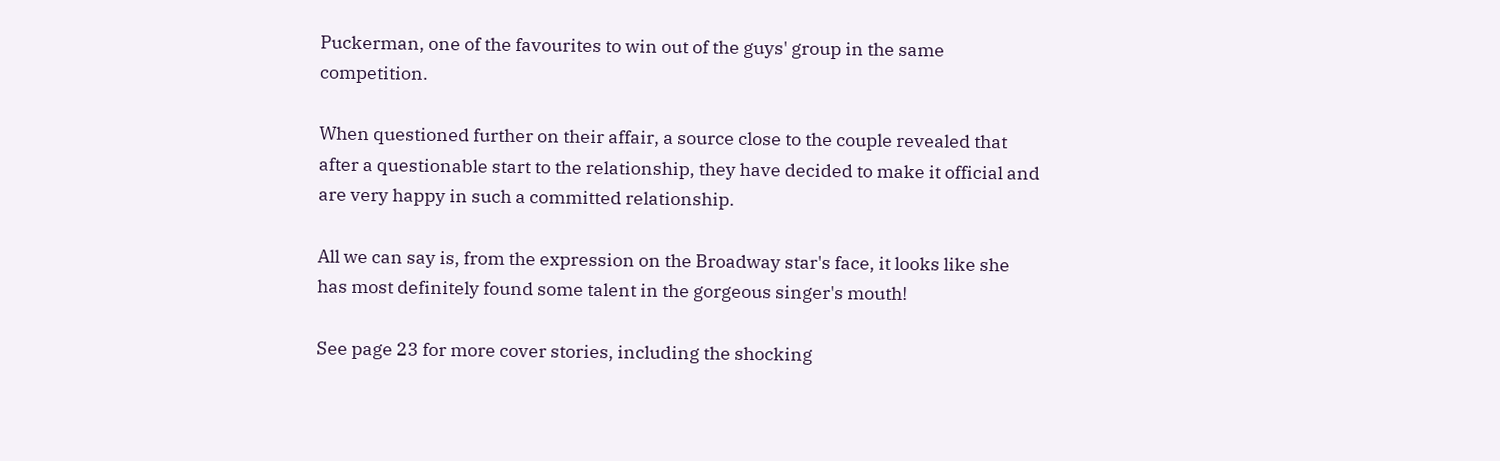Puckerman, one of the favourites to win out of the guys' group in the same competition.

When questioned further on their affair, a source close to the couple revealed that after a questionable start to the relationship, they have decided to make it official and are very happy in such a committed relationship.

All we can say is, from the expression on the Broadway star's face, it looks like she has most definitely found some talent in the gorgeous singer's mouth!

See page 23 for more cover stories, including the shocking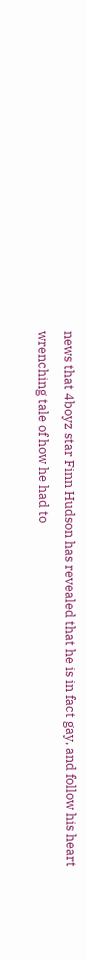news that 4boyz star Finn Hudson has revealed that he is in fact gay, and follow his heart wrenching tale of how he had to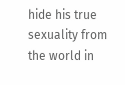hide his true sexuality from the world in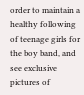order to maintain a healthy following of teenage girls for the boy band, and see exclusive pictures of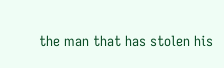the man that has stolen his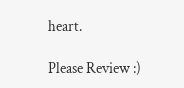heart.

Please Review :)